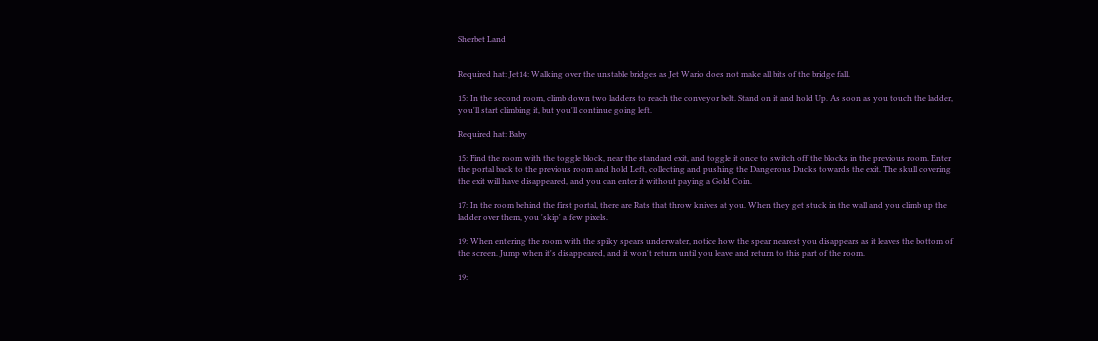Sherbet Land


Required hat: Jet14: Walking over the unstable bridges as Jet Wario does not make all bits of the bridge fall.

15: In the second room, climb down two ladders to reach the conveyor belt. Stand on it and hold Up. As soon as you touch the ladder, you'll start climbing it, but you'll continue going left.

Required hat: Baby

15: Find the room with the toggle block, near the standard exit, and toggle it once to switch off the blocks in the previous room. Enter the portal back to the previous room and hold Left, collecting and pushing the Dangerous Ducks towards the exit. The skull covering the exit will have disappeared, and you can enter it without paying a Gold Coin.

17: In the room behind the first portal, there are Rats that throw knives at you. When they get stuck in the wall and you climb up the ladder over them, you 'skip' a few pixels.

19: When entering the room with the spiky spears underwater, notice how the spear nearest you disappears as it leaves the bottom of the screen. Jump when it's disappeared, and it won't return until you leave and return to this part of the room.

19: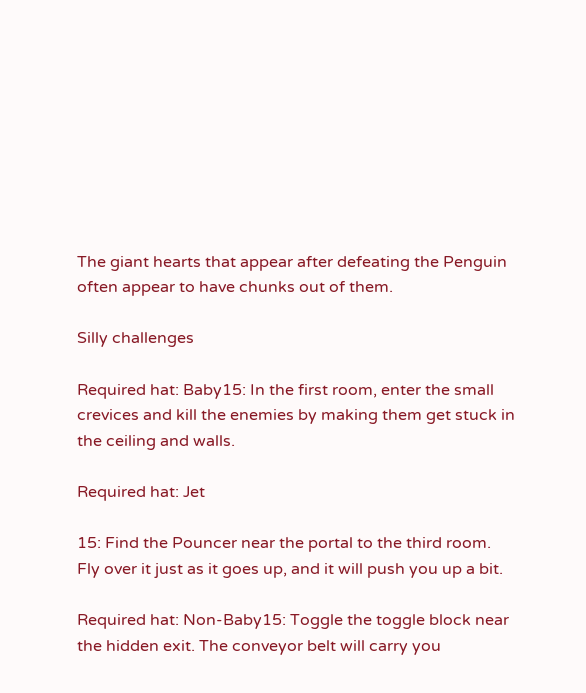The giant hearts that appear after defeating the Penguin often appear to have chunks out of them.

Silly challenges

Required hat: Baby15: In the first room, enter the small crevices and kill the enemies by making them get stuck in the ceiling and walls.

Required hat: Jet

15: Find the Pouncer near the portal to the third room. Fly over it just as it goes up, and it will push you up a bit.

Required hat: Non-Baby15: Toggle the toggle block near the hidden exit. The conveyor belt will carry you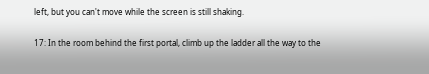left, but you can't move while the screen is still shaking.

17: In the room behind the first portal, climb up the ladder all the way to the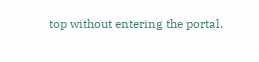top without entering the portal.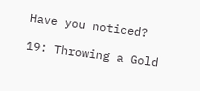Have you noticed?

19: Throwing a Gold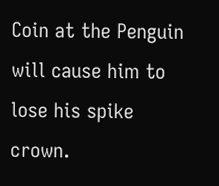Coin at the Penguin will cause him to lose his spike crown.